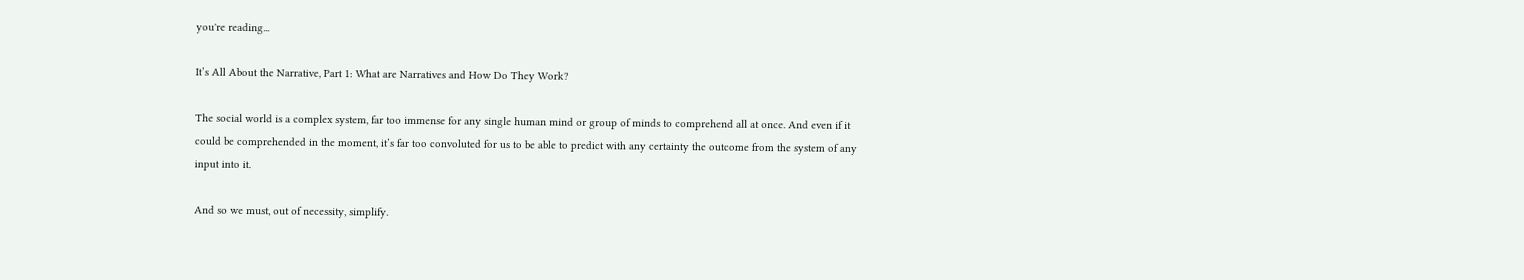you're reading...

It’s All About the Narrative, Part 1: What are Narratives and How Do They Work?

The social world is a complex system, far too immense for any single human mind or group of minds to comprehend all at once. And even if it could be comprehended in the moment, it’s far too convoluted for us to be able to predict with any certainty the outcome from the system of any input into it.

And so we must, out of necessity, simplify.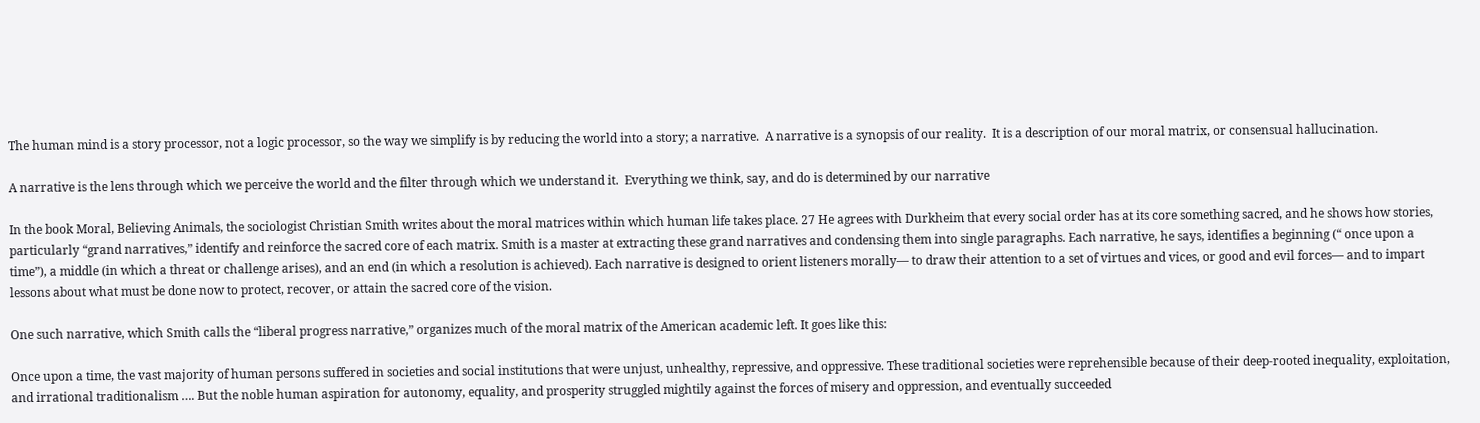The human mind is a story processor, not a logic processor, so the way we simplify is by reducing the world into a story; a narrative.  A narrative is a synopsis of our reality.  It is a description of our moral matrix, or consensual hallucination.

A narrative is the lens through which we perceive the world and the filter through which we understand it.  Everything we think, say, and do is determined by our narrative

In the book Moral, Believing Animals, the sociologist Christian Smith writes about the moral matrices within which human life takes place. 27 He agrees with Durkheim that every social order has at its core something sacred, and he shows how stories, particularly “grand narratives,” identify and reinforce the sacred core of each matrix. Smith is a master at extracting these grand narratives and condensing them into single paragraphs. Each narrative, he says, identifies a beginning (“ once upon a time”), a middle (in which a threat or challenge arises), and an end (in which a resolution is achieved). Each narrative is designed to orient listeners morally— to draw their attention to a set of virtues and vices, or good and evil forces— and to impart lessons about what must be done now to protect, recover, or attain the sacred core of the vision.

One such narrative, which Smith calls the “liberal progress narrative,” organizes much of the moral matrix of the American academic left. It goes like this:

Once upon a time, the vast majority of human persons suffered in societies and social institutions that were unjust, unhealthy, repressive, and oppressive. These traditional societies were reprehensible because of their deep-rooted inequality, exploitation, and irrational traditionalism …. But the noble human aspiration for autonomy, equality, and prosperity struggled mightily against the forces of misery and oppression, and eventually succeeded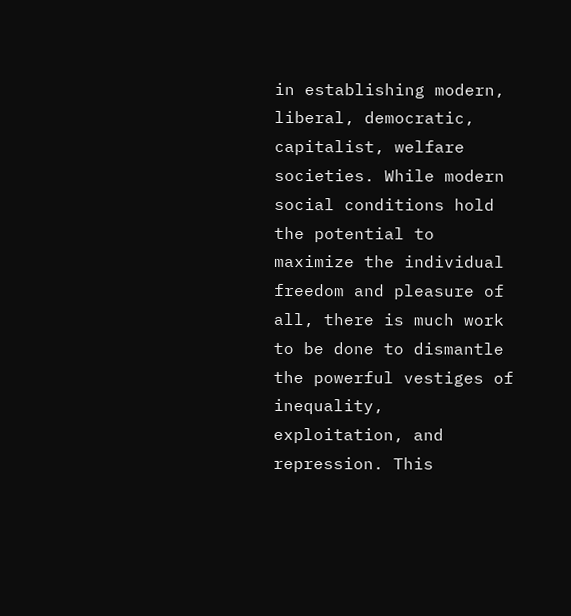in establishing modern, liberal, democratic, capitalist, welfare societies. While modern social conditions hold the potential to maximize the individual freedom and pleasure of all, there is much work to be done to dismantle the powerful vestiges of inequality, exploitation, and repression. This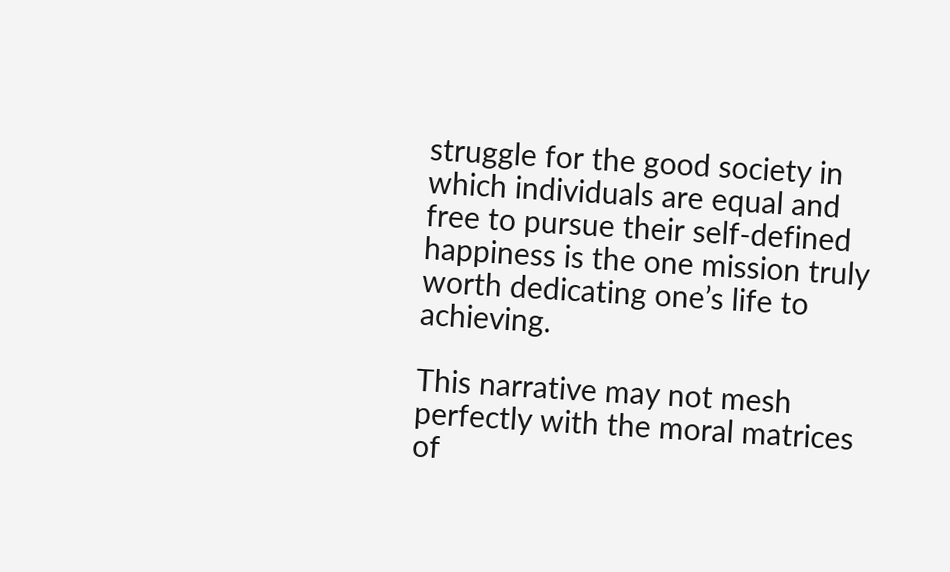struggle for the good society in which individuals are equal and free to pursue their self-defined happiness is the one mission truly worth dedicating one’s life to achieving.

This narrative may not mesh perfectly with the moral matrices of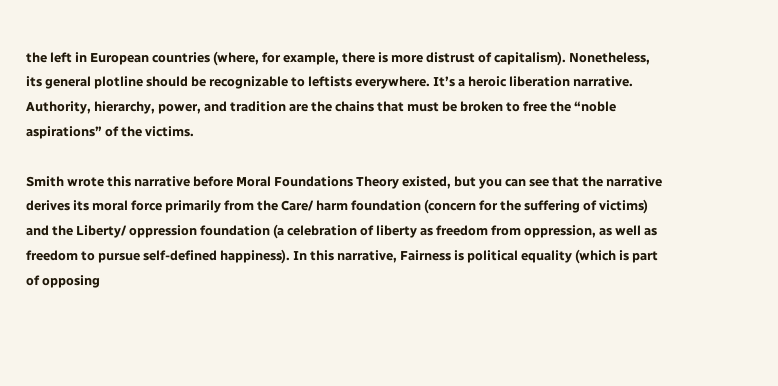the left in European countries (where, for example, there is more distrust of capitalism). Nonetheless, its general plotline should be recognizable to leftists everywhere. It’s a heroic liberation narrative. Authority, hierarchy, power, and tradition are the chains that must be broken to free the “noble aspirations” of the victims.

Smith wrote this narrative before Moral Foundations Theory existed, but you can see that the narrative derives its moral force primarily from the Care/ harm foundation (concern for the suffering of victims) and the Liberty/ oppression foundation (a celebration of liberty as freedom from oppression, as well as freedom to pursue self-defined happiness). In this narrative, Fairness is political equality (which is part of opposing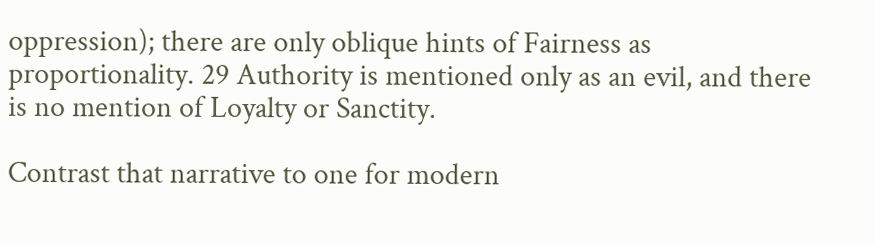oppression); there are only oblique hints of Fairness as proportionality. 29 Authority is mentioned only as an evil, and there is no mention of Loyalty or Sanctity.

Contrast that narrative to one for modern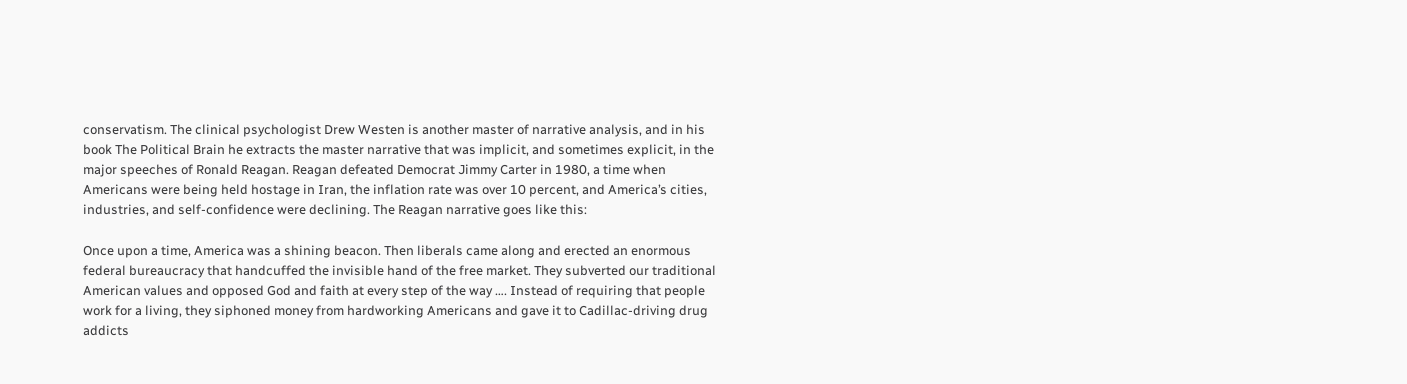conservatism. The clinical psychologist Drew Westen is another master of narrative analysis, and in his book The Political Brain he extracts the master narrative that was implicit, and sometimes explicit, in the major speeches of Ronald Reagan. Reagan defeated Democrat Jimmy Carter in 1980, a time when Americans were being held hostage in Iran, the inflation rate was over 10 percent, and America’s cities, industries, and self-confidence were declining. The Reagan narrative goes like this:

Once upon a time, America was a shining beacon. Then liberals came along and erected an enormous federal bureaucracy that handcuffed the invisible hand of the free market. They subverted our traditional American values and opposed God and faith at every step of the way …. Instead of requiring that people work for a living, they siphoned money from hardworking Americans and gave it to Cadillac-driving drug addicts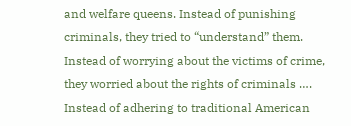and welfare queens. Instead of punishing criminals, they tried to “understand” them. Instead of worrying about the victims of crime, they worried about the rights of criminals …. Instead of adhering to traditional American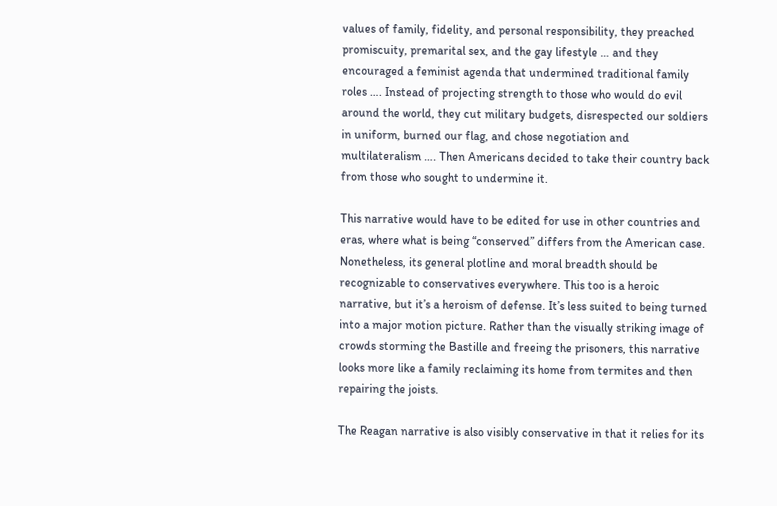values of family, fidelity, and personal responsibility, they preached promiscuity, premarital sex, and the gay lifestyle … and they encouraged a feminist agenda that undermined traditional family roles …. Instead of projecting strength to those who would do evil around the world, they cut military budgets, disrespected our soldiers in uniform, burned our flag, and chose negotiation and multilateralism …. Then Americans decided to take their country back from those who sought to undermine it.

This narrative would have to be edited for use in other countries and eras, where what is being “conserved” differs from the American case. Nonetheless, its general plotline and moral breadth should be recognizable to conservatives everywhere. This too is a heroic narrative, but it’s a heroism of defense. It’s less suited to being turned into a major motion picture. Rather than the visually striking image of crowds storming the Bastille and freeing the prisoners, this narrative looks more like a family reclaiming its home from termites and then repairing the joists.

The Reagan narrative is also visibly conservative in that it relies for its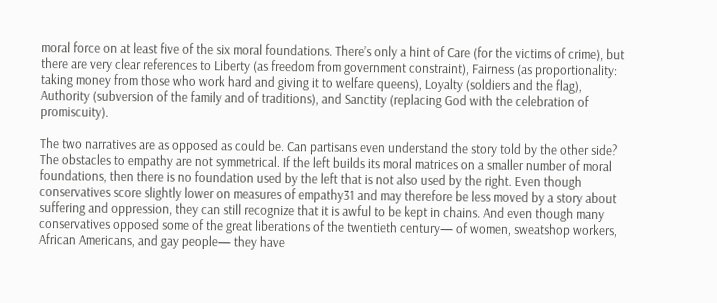moral force on at least five of the six moral foundations. There’s only a hint of Care (for the victims of crime), but there are very clear references to Liberty (as freedom from government constraint), Fairness (as proportionality: taking money from those who work hard and giving it to welfare queens), Loyalty (soldiers and the flag), Authority (subversion of the family and of traditions), and Sanctity (replacing God with the celebration of promiscuity).

The two narratives are as opposed as could be. Can partisans even understand the story told by the other side? The obstacles to empathy are not symmetrical. If the left builds its moral matrices on a smaller number of moral foundations, then there is no foundation used by the left that is not also used by the right. Even though conservatives score slightly lower on measures of empathy31 and may therefore be less moved by a story about suffering and oppression, they can still recognize that it is awful to be kept in chains. And even though many conservatives opposed some of the great liberations of the twentieth century— of women, sweatshop workers, African Americans, and gay people— they have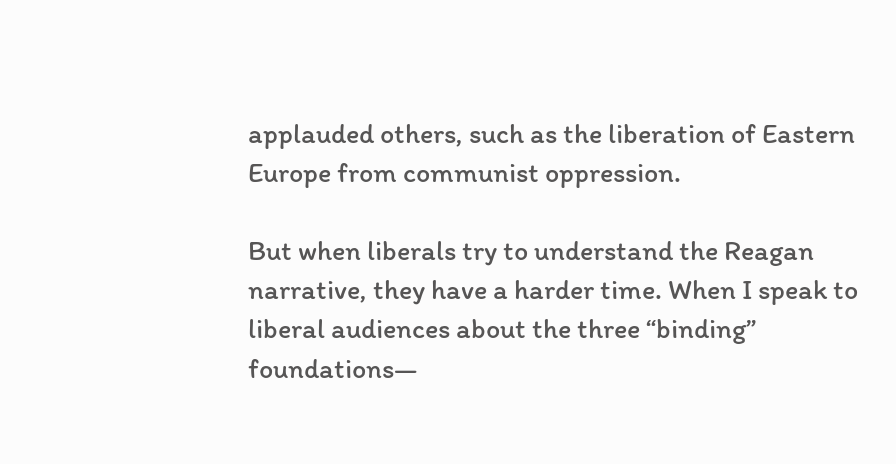applauded others, such as the liberation of Eastern Europe from communist oppression.

But when liberals try to understand the Reagan narrative, they have a harder time. When I speak to liberal audiences about the three “binding” foundations—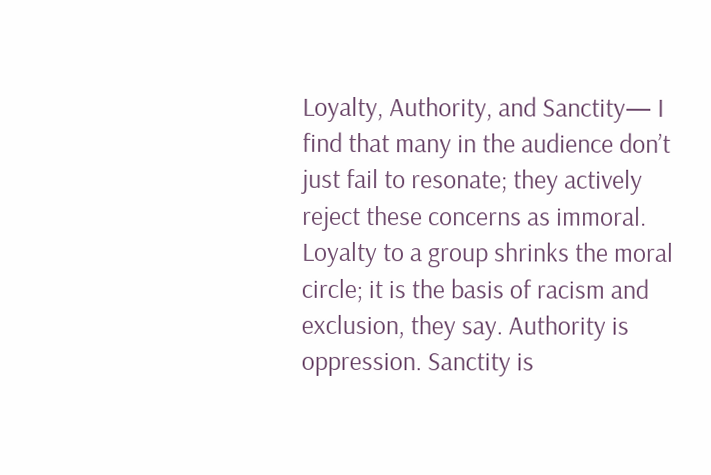Loyalty, Authority, and Sanctity— I find that many in the audience don’t just fail to resonate; they actively reject these concerns as immoral. Loyalty to a group shrinks the moral circle; it is the basis of racism and exclusion, they say. Authority is oppression. Sanctity is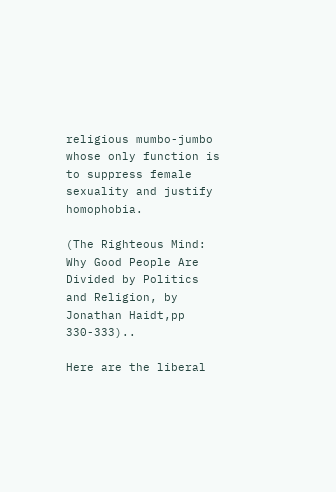religious mumbo-jumbo whose only function is to suppress female sexuality and justify homophobia.

(The Righteous Mind: Why Good People Are Divided by Politics and Religion, by Jonathan Haidt,pp 330-333)..

Here are the liberal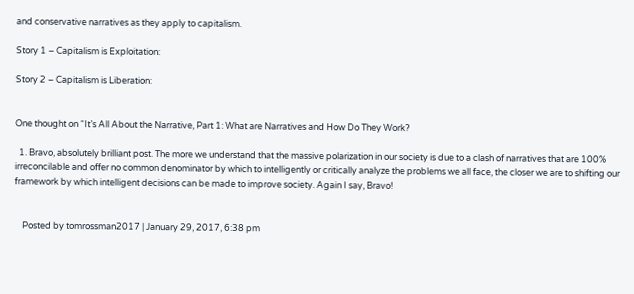and conservative narratives as they apply to capitalism.

Story 1 – Capitalism is Exploitation:

Story 2 – Capitalism is Liberation:


One thought on “It’s All About the Narrative, Part 1: What are Narratives and How Do They Work?

  1. Bravo, absolutely brilliant post. The more we understand that the massive polarization in our society is due to a clash of narratives that are 100% irreconcilable and offer no common denominator by which to intelligently or critically analyze the problems we all face, the closer we are to shifting our framework by which intelligent decisions can be made to improve society. Again I say, Bravo!


    Posted by tomrossman2017 | January 29, 2017, 6:38 pm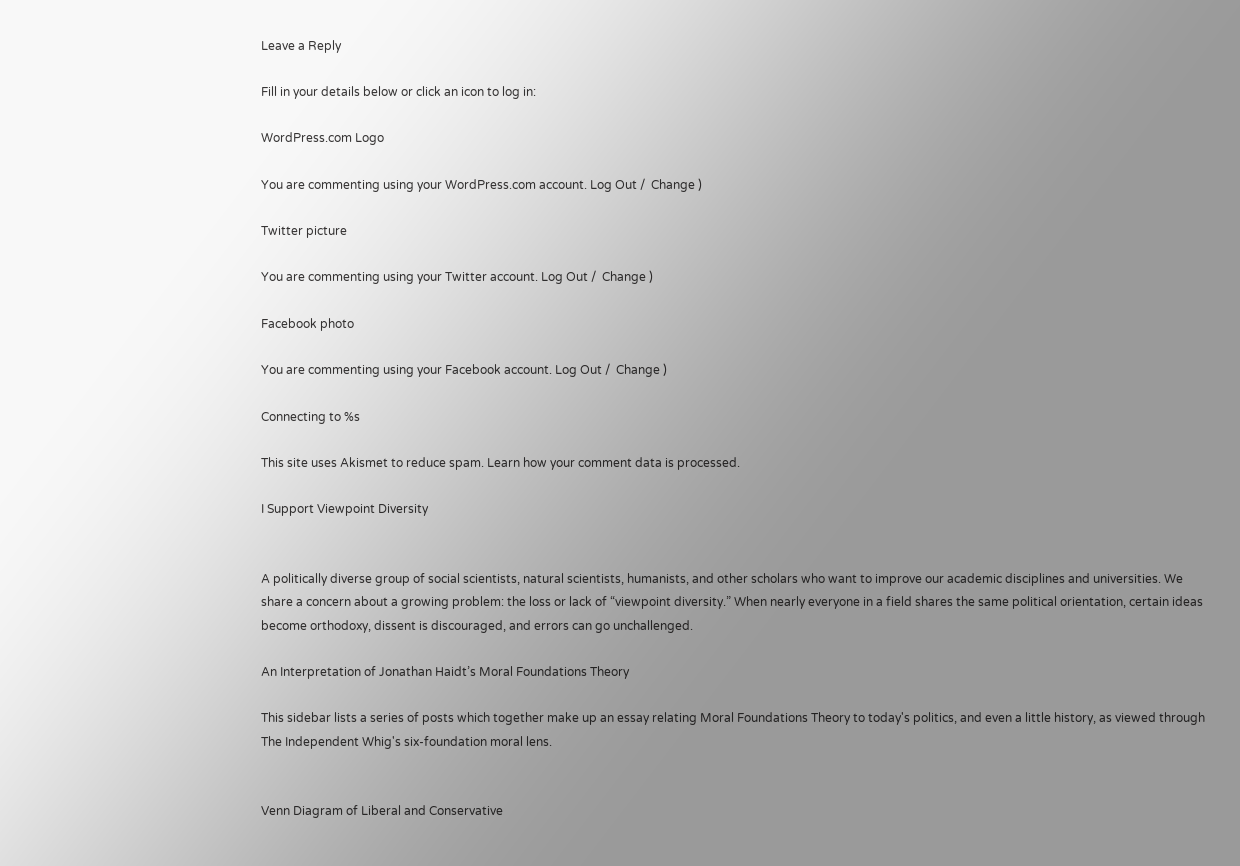Leave a Reply

Fill in your details below or click an icon to log in:

WordPress.com Logo

You are commenting using your WordPress.com account. Log Out /  Change )

Twitter picture

You are commenting using your Twitter account. Log Out /  Change )

Facebook photo

You are commenting using your Facebook account. Log Out /  Change )

Connecting to %s

This site uses Akismet to reduce spam. Learn how your comment data is processed.

I Support Viewpoint Diversity


A politically diverse group of social scientists, natural scientists, humanists, and other scholars who want to improve our academic disciplines and universities. We share a concern about a growing problem: the loss or lack of “viewpoint diversity.” When nearly everyone in a field shares the same political orientation, certain ideas become orthodoxy, dissent is discouraged, and errors can go unchallenged.

An Interpretation of Jonathan Haidt’s Moral Foundations Theory

This sidebar lists a series of posts which together make up an essay relating Moral Foundations Theory to today's politics, and even a little history, as viewed through The Independent Whig's six-foundation moral lens.


Venn Diagram of Liberal and Conservative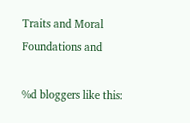Traits and Moral Foundations and

%d bloggers like this: